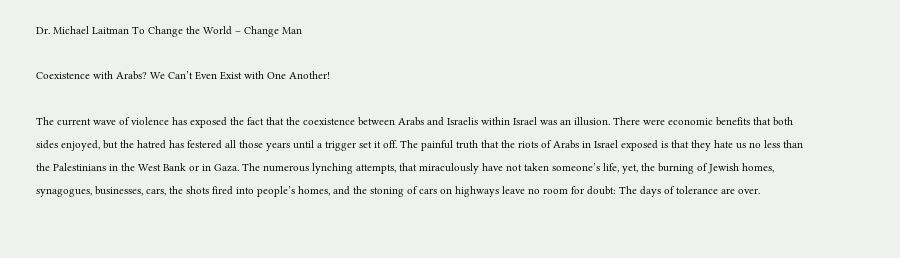Dr. Michael Laitman To Change the World – Change Man

Coexistence with Arabs? We Can’t Even Exist with One Another!

The current wave of violence has exposed the fact that the coexistence between Arabs and Israelis within Israel was an illusion. There were economic benefits that both sides enjoyed, but the hatred has festered all those years until a trigger set it off. The painful truth that the riots of Arabs in Israel exposed is that they hate us no less than the Palestinians in the West Bank or in Gaza. The numerous lynching attempts, that miraculously have not taken someone’s life, yet, the burning of Jewish homes, synagogues, businesses, cars, the shots fired into people’s homes, and the stoning of cars on highways leave no room for doubt: The days of tolerance are over.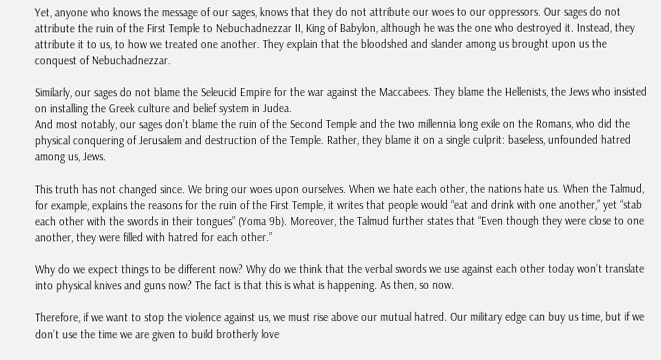Yet, anyone who knows the message of our sages, knows that they do not attribute our woes to our oppressors. Our sages do not attribute the ruin of the First Temple to Nebuchadnezzar II, King of Babylon, although he was the one who destroyed it. Instead, they attribute it to us, to how we treated one another. They explain that the bloodshed and slander among us brought upon us the conquest of Nebuchadnezzar.

Similarly, our sages do not blame the Seleucid Empire for the war against the Maccabees. They blame the Hellenists, the Jews who insisted on installing the Greek culture and belief system in Judea.
And most notably, our sages don’t blame the ruin of the Second Temple and the two millennia long exile on the Romans, who did the physical conquering of Jerusalem and destruction of the Temple. Rather, they blame it on a single culprit: baseless, unfounded hatred among us, Jews.

This truth has not changed since. We bring our woes upon ourselves. When we hate each other, the nations hate us. When the Talmud, for example, explains the reasons for the ruin of the First Temple, it writes that people would “eat and drink with one another,” yet “stab each other with the swords in their tongues” (Yoma 9b). Moreover, the Talmud further states that “Even though they were close to one another, they were filled with hatred for each other.”

Why do we expect things to be different now? Why do we think that the verbal swords we use against each other today won’t translate into physical knives and guns now? The fact is that this is what is happening. As then, so now.

Therefore, if we want to stop the violence against us, we must rise above our mutual hatred. Our military edge can buy us time, but if we don’t use the time we are given to build brotherly love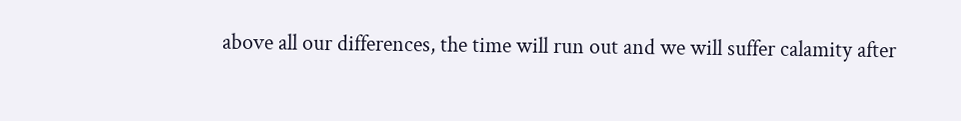above all our differences, the time will run out and we will suffer calamity after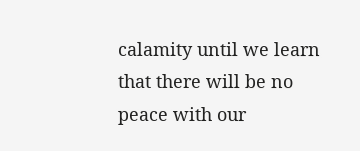calamity until we learn that there will be no peace with our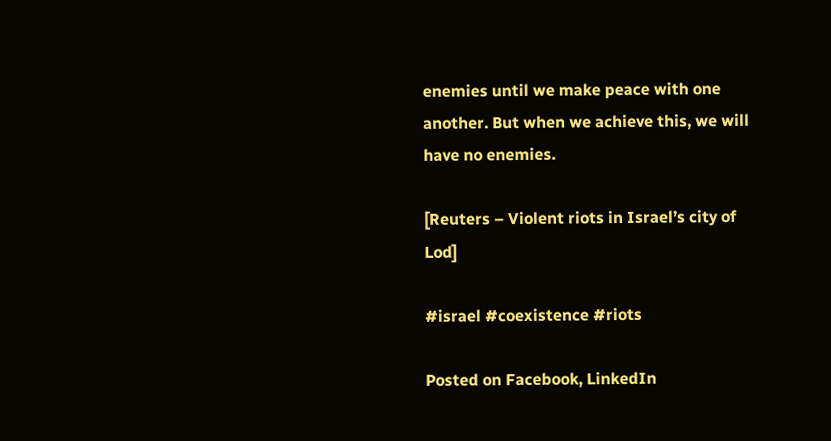enemies until we make peace with one another. But when we achieve this, we will have no enemies.

[Reuters – Violent riots in Israel’s city of Lod]

#israel #coexistence #riots

Posted on Facebook, LinkedIn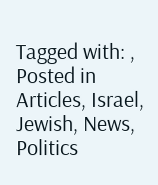Tagged with: ,
Posted in Articles, Israel, Jewish, News, Politics